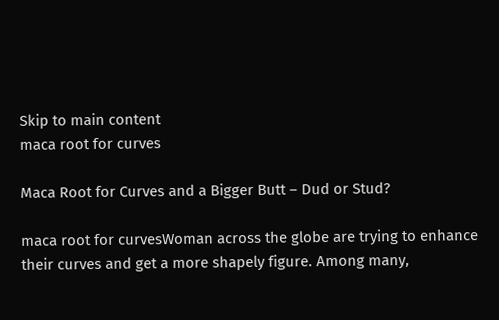Skip to main content
maca root for curves

Maca Root for Curves and a Bigger Butt – Dud or Stud?

maca root for curvesWoman across the globe are trying to enhance their curves and get a more shapely figure. Among many,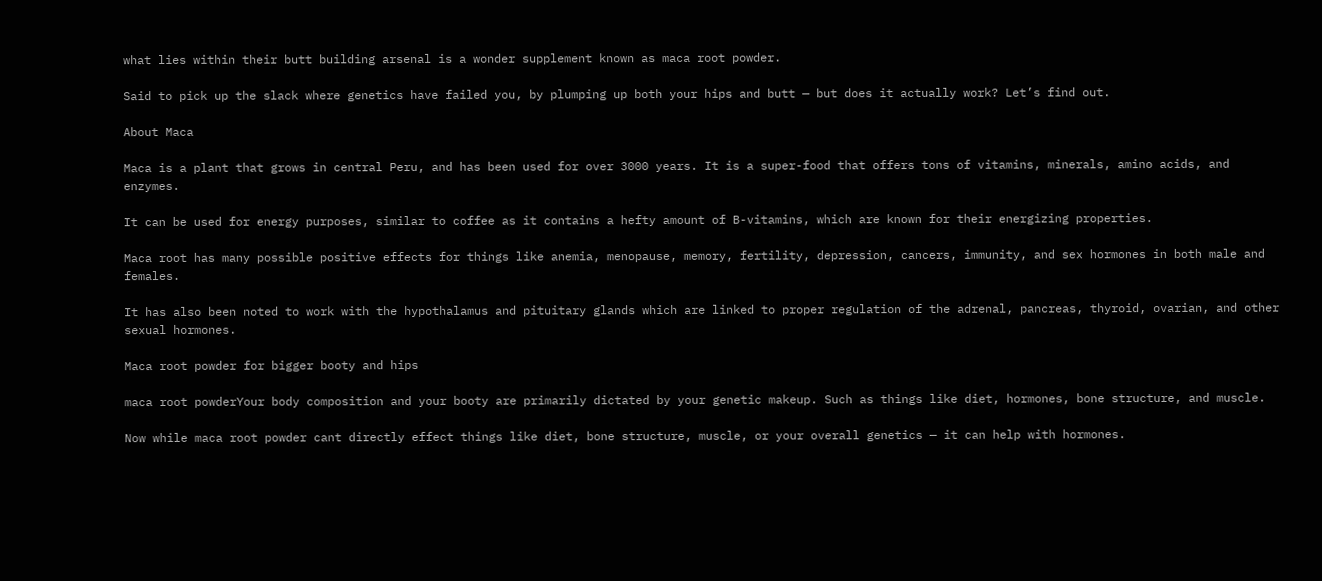what lies within their butt building arsenal is a wonder supplement known as maca root powder.

Said to pick up the slack where genetics have failed you, by plumping up both your hips and butt — but does it actually work? Let’s find out.

About Maca

Maca is a plant that grows in central Peru, and has been used for over 3000 years. It is a super-food that offers tons of vitamins, minerals, amino acids, and enzymes.

It can be used for energy purposes, similar to coffee as it contains a hefty amount of B-vitamins, which are known for their energizing properties.

Maca root has many possible positive effects for things like anemia, menopause, memory, fertility, depression, cancers, immunity, and sex hormones in both male and females.

It has also been noted to work with the hypothalamus and pituitary glands which are linked to proper regulation of the adrenal, pancreas, thyroid, ovarian, and other sexual hormones.

Maca root powder for bigger booty and hips

maca root powderYour body composition and your booty are primarily dictated by your genetic makeup. Such as things like diet, hormones, bone structure, and muscle.

Now while maca root powder cant directly effect things like diet, bone structure, muscle, or your overall genetics — it can help with hormones.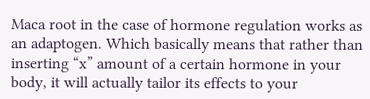Maca root in the case of hormone regulation works as an adaptogen. Which basically means that rather than inserting “x” amount of a certain hormone in your body, it will actually tailor its effects to your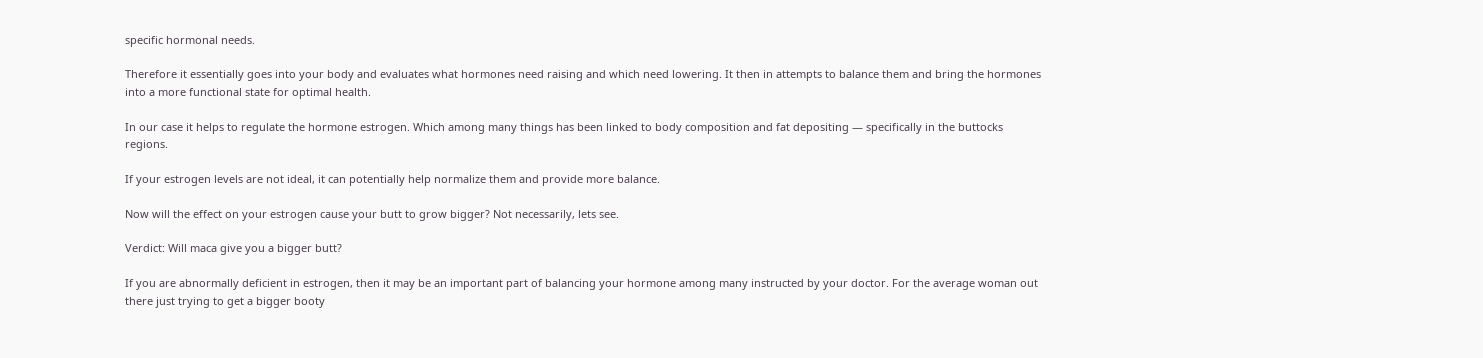specific hormonal needs.

Therefore it essentially goes into your body and evaluates what hormones need raising and which need lowering. It then in attempts to balance them and bring the hormones into a more functional state for optimal health.

In our case it helps to regulate the hormone estrogen. Which among many things has been linked to body composition and fat depositing — specifically in the buttocks regions.

If your estrogen levels are not ideal, it can potentially help normalize them and provide more balance.

Now will the effect on your estrogen cause your butt to grow bigger? Not necessarily, lets see.

Verdict: Will maca give you a bigger butt?

If you are abnormally deficient in estrogen, then it may be an important part of balancing your hormone among many instructed by your doctor. For the average woman out there just trying to get a bigger booty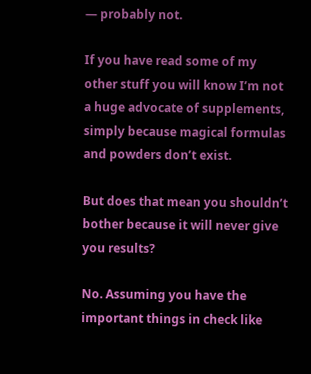— probably not.

If you have read some of my other stuff you will know I’m not a huge advocate of supplements, simply because magical formulas and powders don’t exist.

But does that mean you shouldn’t bother because it will never give you results?

No. Assuming you have the important things in check like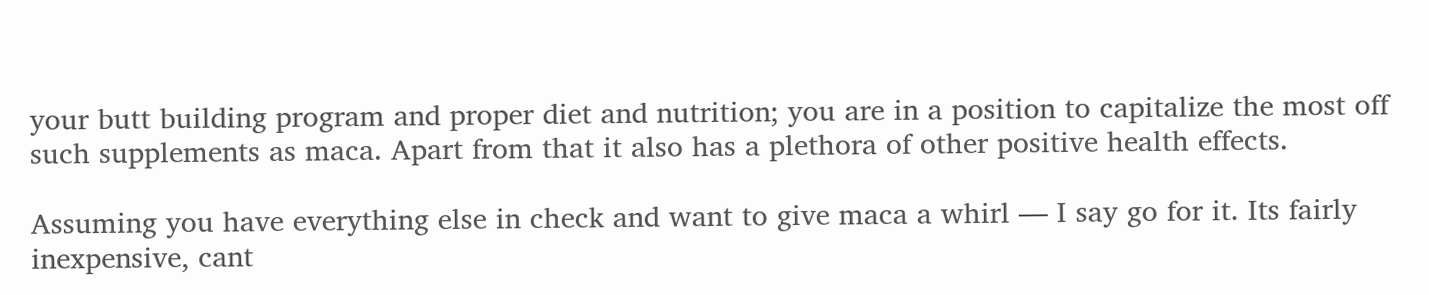your butt building program and proper diet and nutrition; you are in a position to capitalize the most off such supplements as maca. Apart from that it also has a plethora of other positive health effects.

Assuming you have everything else in check and want to give maca a whirl — I say go for it. Its fairly inexpensive, cant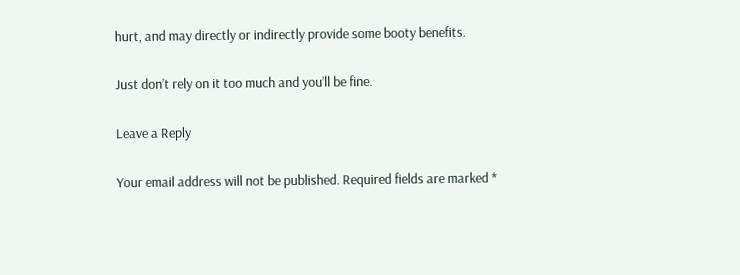hurt, and may directly or indirectly provide some booty benefits.

Just don’t rely on it too much and you’ll be fine.

Leave a Reply

Your email address will not be published. Required fields are marked *